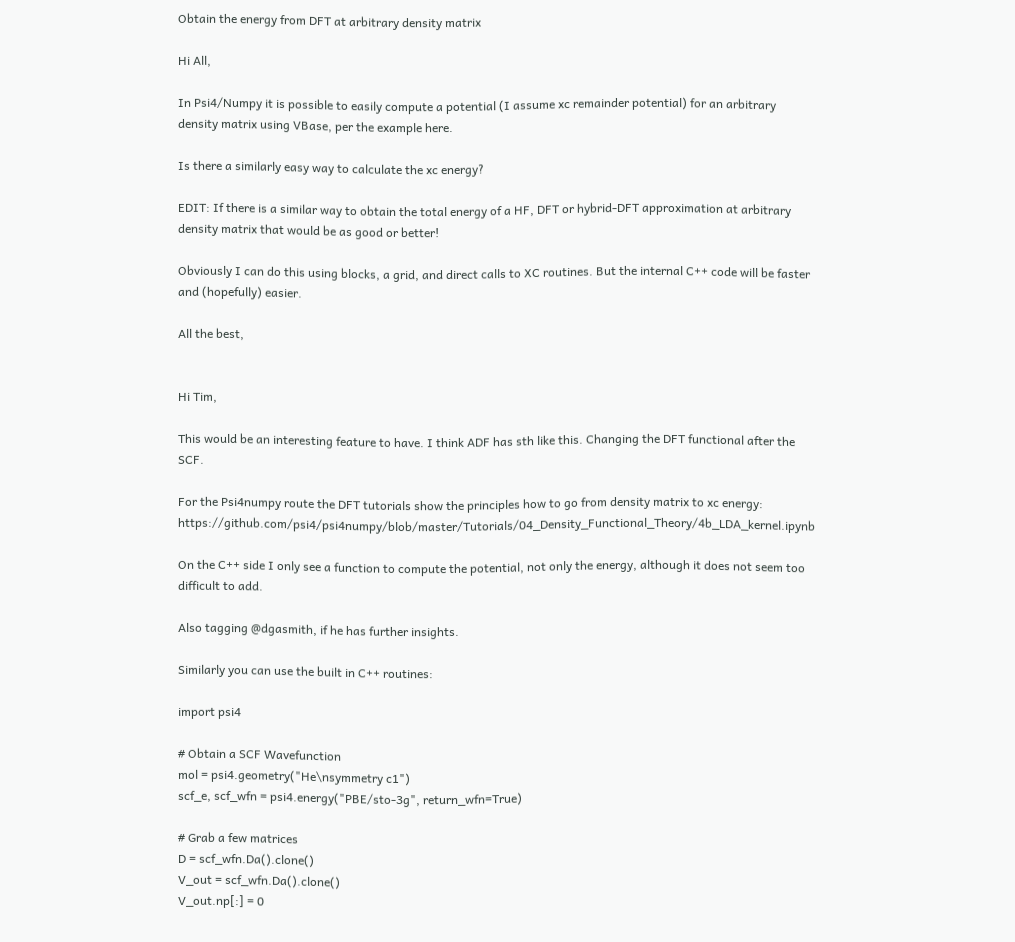Obtain the energy from DFT at arbitrary density matrix

Hi All,

In Psi4/Numpy it is possible to easily compute a potential (I assume xc remainder potential) for an arbitrary density matrix using VBase, per the example here.

Is there a similarly easy way to calculate the xc energy?

EDIT: If there is a similar way to obtain the total energy of a HF, DFT or hybrid-DFT approximation at arbitrary density matrix that would be as good or better!

Obviously I can do this using blocks, a grid, and direct calls to XC routines. But the internal C++ code will be faster and (hopefully) easier.

All the best,


Hi Tim,

This would be an interesting feature to have. I think ADF has sth like this. Changing the DFT functional after the SCF.

For the Psi4numpy route the DFT tutorials show the principles how to go from density matrix to xc energy: https://github.com/psi4/psi4numpy/blob/master/Tutorials/04_Density_Functional_Theory/4b_LDA_kernel.ipynb

On the C++ side I only see a function to compute the potential, not only the energy, although it does not seem too difficult to add.

Also tagging @dgasmith, if he has further insights.

Similarly you can use the built in C++ routines:

import psi4

# Obtain a SCF Wavefunction
mol = psi4.geometry("He\nsymmetry c1")
scf_e, scf_wfn = psi4.energy("PBE/sto-3g", return_wfn=True)

# Grab a few matrices
D = scf_wfn.Da().clone()
V_out = scf_wfn.Da().clone()
V_out.np[:] = 0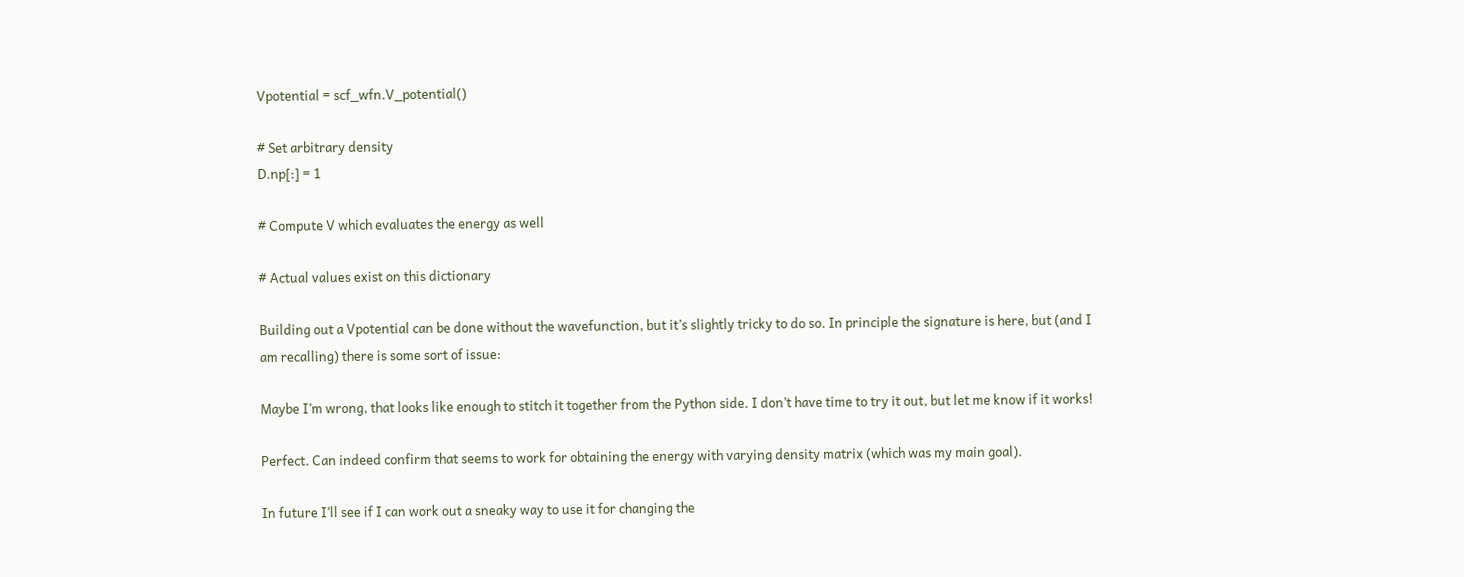Vpotential = scf_wfn.V_potential()

# Set arbitrary density
D.np[:] = 1

# Compute V which evaluates the energy as well

# Actual values exist on this dictionary

Building out a Vpotential can be done without the wavefunction, but it’s slightly tricky to do so. In principle the signature is here, but (and I am recalling) there is some sort of issue:

Maybe I’m wrong, that looks like enough to stitch it together from the Python side. I don’t have time to try it out, but let me know if it works!

Perfect. Can indeed confirm that seems to work for obtaining the energy with varying density matrix (which was my main goal).

In future I’ll see if I can work out a sneaky way to use it for changing the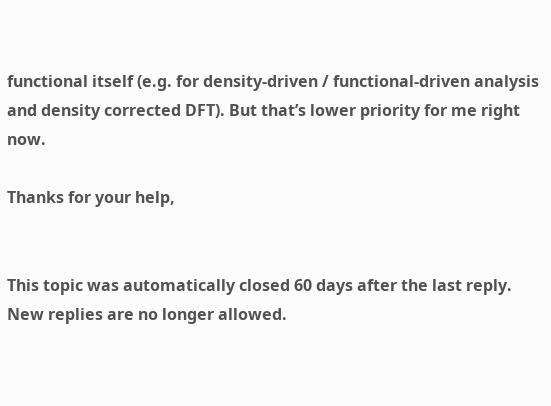functional itself (e.g. for density-driven / functional-driven analysis and density corrected DFT). But that’s lower priority for me right now.

Thanks for your help,


This topic was automatically closed 60 days after the last reply. New replies are no longer allowed.